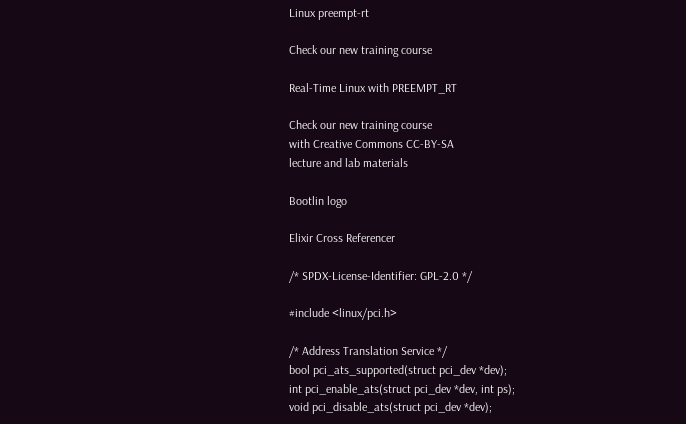Linux preempt-rt

Check our new training course

Real-Time Linux with PREEMPT_RT

Check our new training course
with Creative Commons CC-BY-SA
lecture and lab materials

Bootlin logo

Elixir Cross Referencer

/* SPDX-License-Identifier: GPL-2.0 */

#include <linux/pci.h>

/* Address Translation Service */
bool pci_ats_supported(struct pci_dev *dev);
int pci_enable_ats(struct pci_dev *dev, int ps);
void pci_disable_ats(struct pci_dev *dev);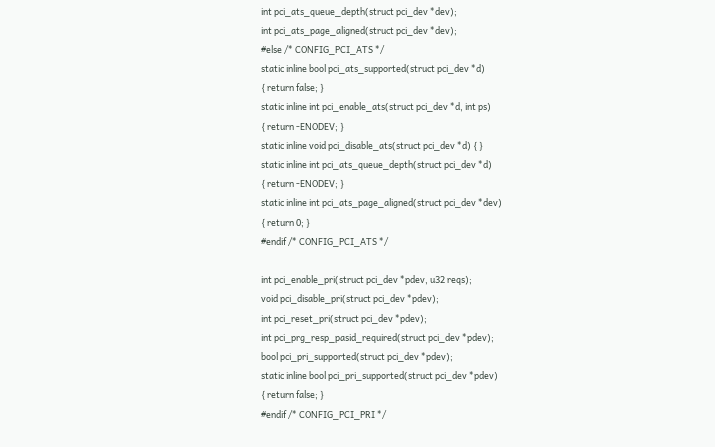int pci_ats_queue_depth(struct pci_dev *dev);
int pci_ats_page_aligned(struct pci_dev *dev);
#else /* CONFIG_PCI_ATS */
static inline bool pci_ats_supported(struct pci_dev *d)
{ return false; }
static inline int pci_enable_ats(struct pci_dev *d, int ps)
{ return -ENODEV; }
static inline void pci_disable_ats(struct pci_dev *d) { }
static inline int pci_ats_queue_depth(struct pci_dev *d)
{ return -ENODEV; }
static inline int pci_ats_page_aligned(struct pci_dev *dev)
{ return 0; }
#endif /* CONFIG_PCI_ATS */

int pci_enable_pri(struct pci_dev *pdev, u32 reqs);
void pci_disable_pri(struct pci_dev *pdev);
int pci_reset_pri(struct pci_dev *pdev);
int pci_prg_resp_pasid_required(struct pci_dev *pdev);
bool pci_pri_supported(struct pci_dev *pdev);
static inline bool pci_pri_supported(struct pci_dev *pdev)
{ return false; }
#endif /* CONFIG_PCI_PRI */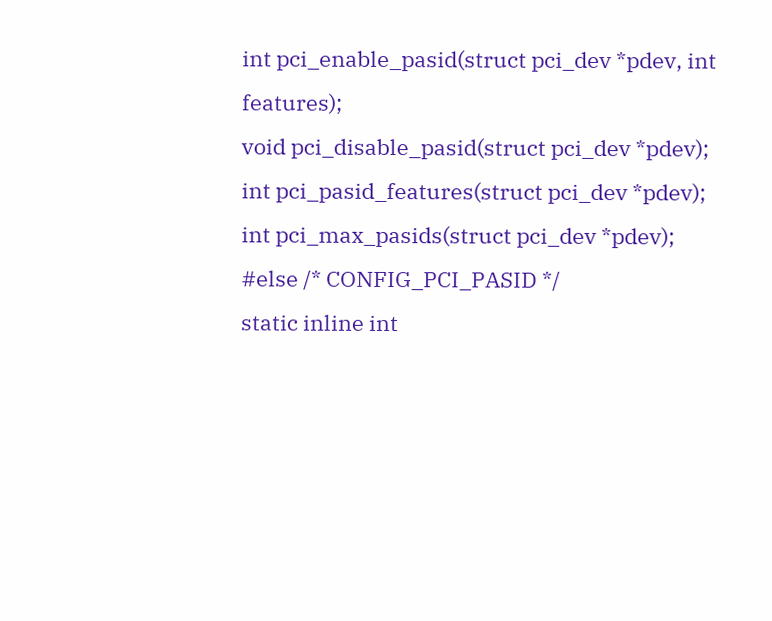int pci_enable_pasid(struct pci_dev *pdev, int features);
void pci_disable_pasid(struct pci_dev *pdev);
int pci_pasid_features(struct pci_dev *pdev);
int pci_max_pasids(struct pci_dev *pdev);
#else /* CONFIG_PCI_PASID */
static inline int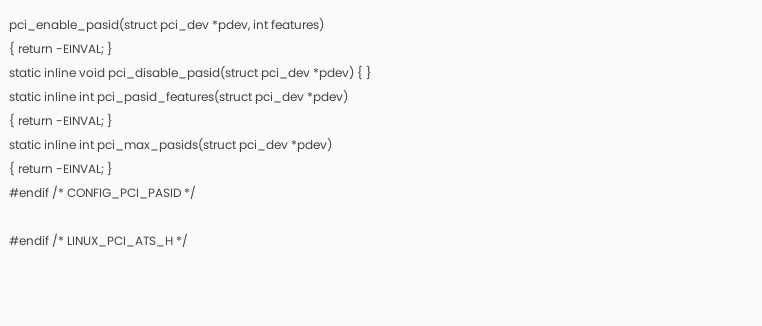pci_enable_pasid(struct pci_dev *pdev, int features)
{ return -EINVAL; }
static inline void pci_disable_pasid(struct pci_dev *pdev) { }
static inline int pci_pasid_features(struct pci_dev *pdev)
{ return -EINVAL; }
static inline int pci_max_pasids(struct pci_dev *pdev)
{ return -EINVAL; }
#endif /* CONFIG_PCI_PASID */

#endif /* LINUX_PCI_ATS_H */